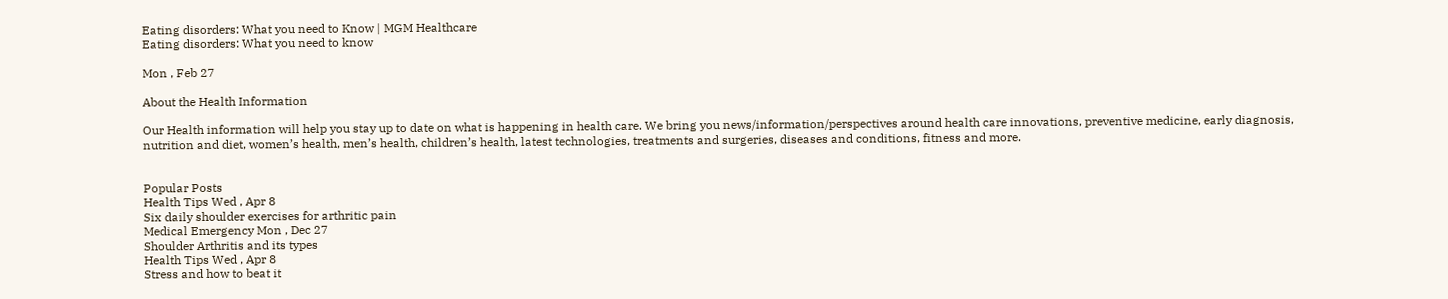Eating disorders: What you need to Know | MGM Healthcare
Eating disorders: What you need to know

Mon , Feb 27

About the Health Information

Our Health information will help you stay up to date on what is happening in health care. We bring you news/information/perspectives around health care innovations, preventive medicine, early diagnosis, nutrition and diet, women’s health, men’s health, children’s health, latest technologies, treatments and surgeries, diseases and conditions, fitness and more.


Popular Posts
Health Tips Wed , Apr 8
Six daily shoulder exercises for arthritic pain
Medical Emergency Mon , Dec 27
Shoulder Arthritis and its types
Health Tips Wed , Apr 8
Stress and how to beat it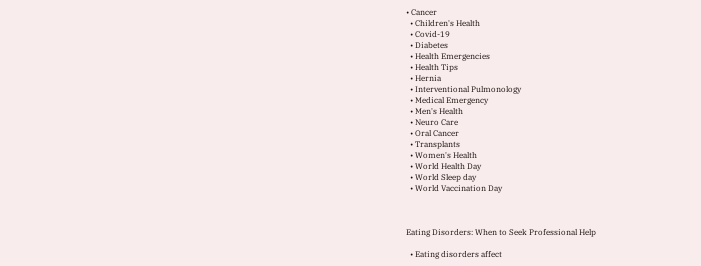• Cancer
  • Children's Health
  • Covid-19
  • Diabetes
  • Health Emergencies
  • Health Tips
  • Hernia
  • Interventional Pulmonology
  • Medical Emergency
  • Men's Health
  • Neuro Care
  • Oral Cancer
  • Transplants
  • Women's Health
  • World Health Day
  • World Sleep day
  • World Vaccination Day



Eating Disorders: When to Seek Professional Help

  • Eating disorders affect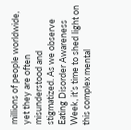millions of people worldwide, yet they are often misunderstood and stigmatized. As we observe Eating Disorder Awareness Week, it’s time to shed light on this complex mental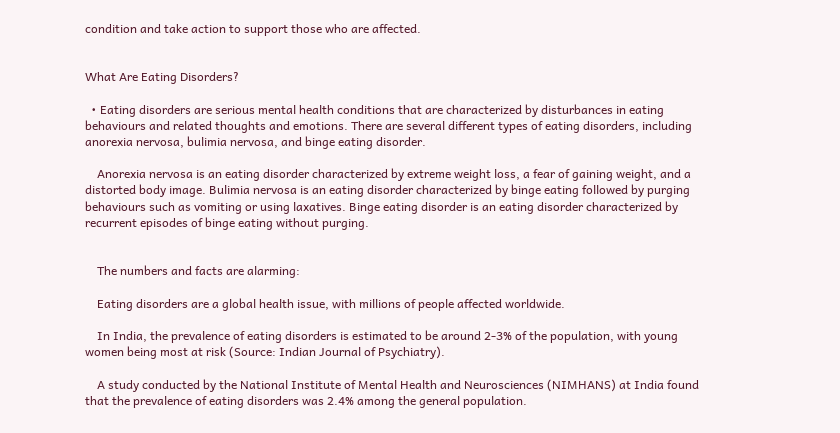condition and take action to support those who are affected.


What Are Eating Disorders?

  • Eating disorders are serious mental health conditions that are characterized by disturbances in eating behaviours and related thoughts and emotions. There are several different types of eating disorders, including anorexia nervosa, bulimia nervosa, and binge eating disorder.

    Anorexia nervosa is an eating disorder characterized by extreme weight loss, a fear of gaining weight, and a distorted body image. Bulimia nervosa is an eating disorder characterized by binge eating followed by purging behaviours such as vomiting or using laxatives. Binge eating disorder is an eating disorder characterized by recurrent episodes of binge eating without purging.


    The numbers and facts are alarming:

    Eating disorders are a global health issue, with millions of people affected worldwide.

    In India, the prevalence of eating disorders is estimated to be around 2-3% of the population, with young women being most at risk (Source: Indian Journal of Psychiatry).

    A study conducted by the National Institute of Mental Health and Neurosciences (NIMHANS) at India found that the prevalence of eating disorders was 2.4% among the general population.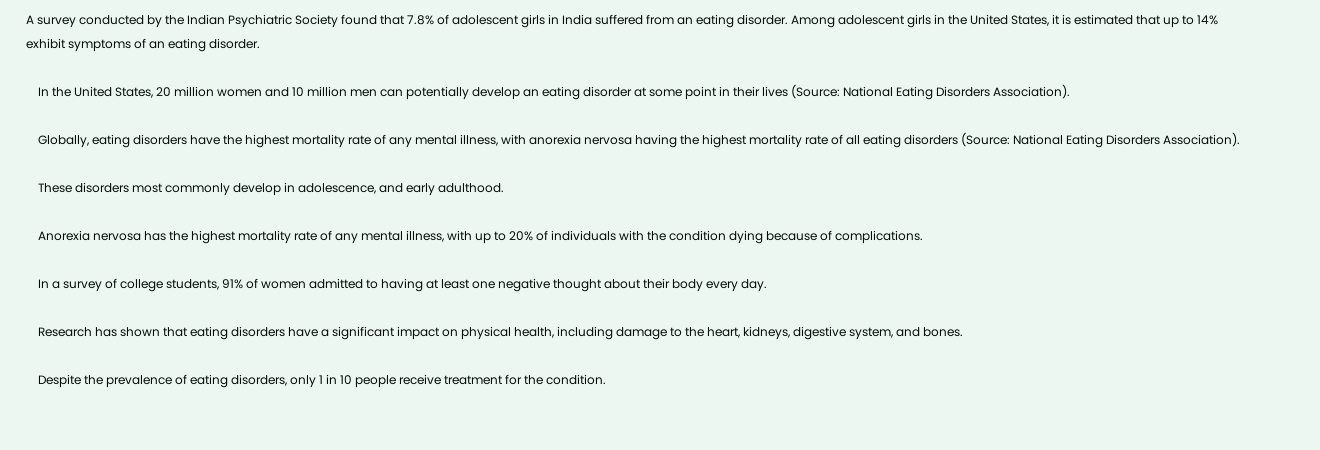A survey conducted by the Indian Psychiatric Society found that 7.8% of adolescent girls in India suffered from an eating disorder. Among adolescent girls in the United States, it is estimated that up to 14% exhibit symptoms of an eating disorder.

    In the United States, 20 million women and 10 million men can potentially develop an eating disorder at some point in their lives (Source: National Eating Disorders Association).

    Globally, eating disorders have the highest mortality rate of any mental illness, with anorexia nervosa having the highest mortality rate of all eating disorders (Source: National Eating Disorders Association).

    These disorders most commonly develop in adolescence, and early adulthood.

    Anorexia nervosa has the highest mortality rate of any mental illness, with up to 20% of individuals with the condition dying because of complications.

    In a survey of college students, 91% of women admitted to having at least one negative thought about their body every day.

    Research has shown that eating disorders have a significant impact on physical health, including damage to the heart, kidneys, digestive system, and bones.

    Despite the prevalence of eating disorders, only 1 in 10 people receive treatment for the condition.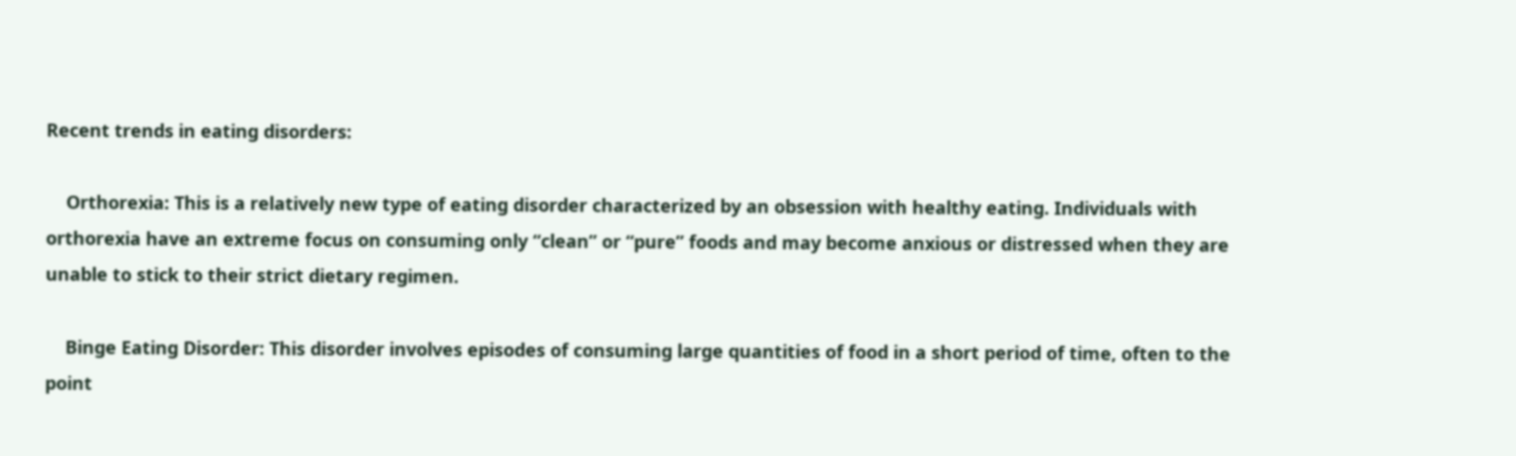Recent trends in eating disorders:

    Orthorexia: This is a relatively new type of eating disorder characterized by an obsession with healthy eating. Individuals with orthorexia have an extreme focus on consuming only “clean” or “pure” foods and may become anxious or distressed when they are unable to stick to their strict dietary regimen.

    Binge Eating Disorder: This disorder involves episodes of consuming large quantities of food in a short period of time, often to the point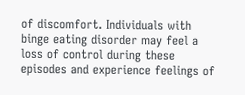of discomfort. Individuals with binge eating disorder may feel a loss of control during these episodes and experience feelings of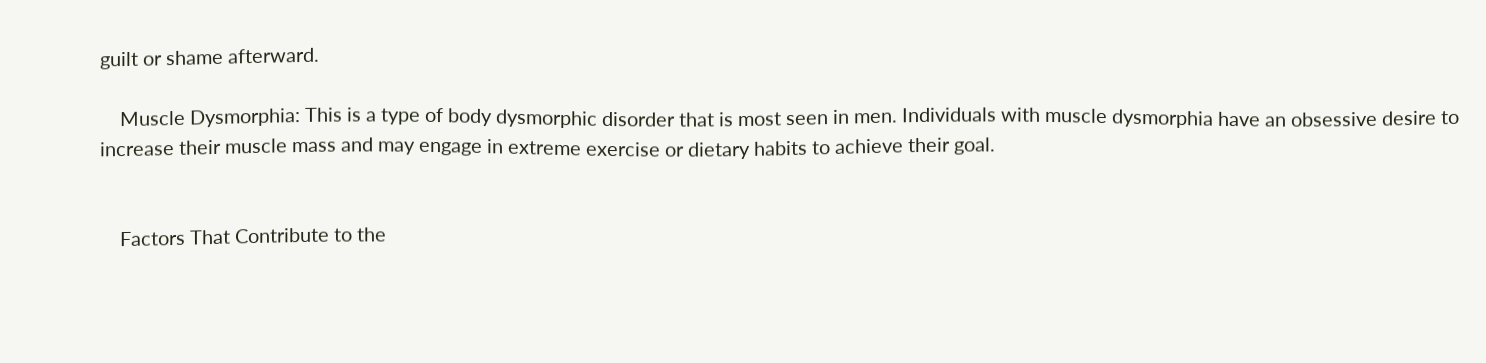guilt or shame afterward.

    Muscle Dysmorphia: This is a type of body dysmorphic disorder that is most seen in men. Individuals with muscle dysmorphia have an obsessive desire to increase their muscle mass and may engage in extreme exercise or dietary habits to achieve their goal.


    Factors That Contribute to the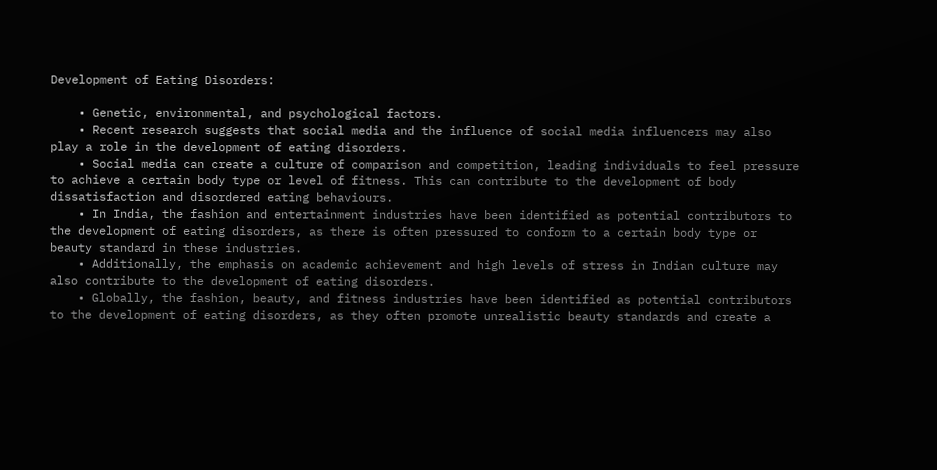Development of Eating Disorders:

    • Genetic, environmental, and psychological factors.
    • Recent research suggests that social media and the influence of social media influencers may also play a role in the development of eating disorders.
    • Social media can create a culture of comparison and competition, leading individuals to feel pressure to achieve a certain body type or level of fitness. This can contribute to the development of body dissatisfaction and disordered eating behaviours.
    • In India, the fashion and entertainment industries have been identified as potential contributors to the development of eating disorders, as there is often pressured to conform to a certain body type or beauty standard in these industries.
    • Additionally, the emphasis on academic achievement and high levels of stress in Indian culture may also contribute to the development of eating disorders.
    • Globally, the fashion, beauty, and fitness industries have been identified as potential contributors to the development of eating disorders, as they often promote unrealistic beauty standards and create a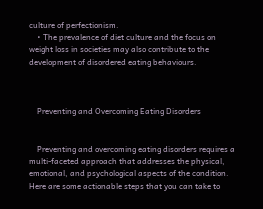culture of perfectionism.
    • The prevalence of diet culture and the focus on weight loss in societies may also contribute to the development of disordered eating behaviours.



    Preventing and Overcoming Eating Disorders


    Preventing and overcoming eating disorders requires a multi-faceted approach that addresses the physical, emotional, and psychological aspects of the condition. Here are some actionable steps that you can take to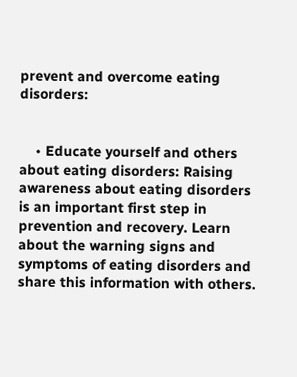prevent and overcome eating disorders:


    • Educate yourself and others about eating disorders: Raising awareness about eating disorders is an important first step in prevention and recovery. Learn about the warning signs and symptoms of eating disorders and share this information with others.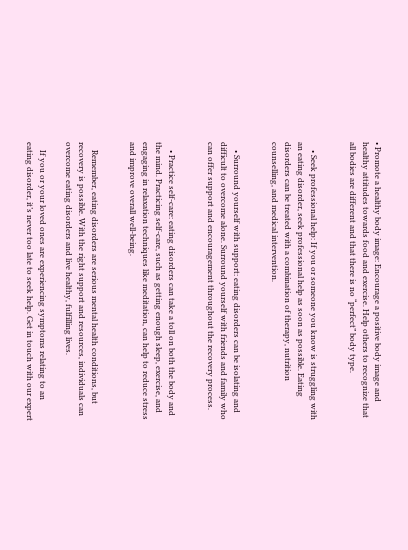• Promote a healthy body image: Encourage a positive body image and healthy attitudes towards food and exercise. Help others to recognize that all bodies are different and that there is no “perfect” body type.


    • Seek professional help: If you or someone you know is struggling with an eating disorder, seek professional help as soon as possible. Eating disorders can be treated with a combination of therapy, nutrition counselling, and medical intervention.


    • Surround yourself with support: eating disorders can be isolating and difficult to overcome alone. Surround yourself with friends and family who can offer support and encouragement throughout the recovery process.


    • Practice self-care: eating disorders can take a toll on both the body and the mind. Practicing self-care, such as getting enough sleep, exercise, and engaging in relaxation techniques like meditation, can help to reduce stress and improve overall well-being.


    Remember, eating disorders are serious mental health conditions, but recovery is possible. With the right support and resources, individuals can overcome eating disorders and live healthy, fulfilling lives.

    If you or your loved ones are experiencing symptoms relating to an eating disorder, it’s never too late to seek help. Get in touch with our expert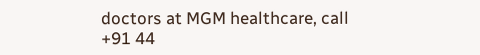doctors at MGM healthcare, call +91 44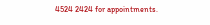4524 2424 for appointments.